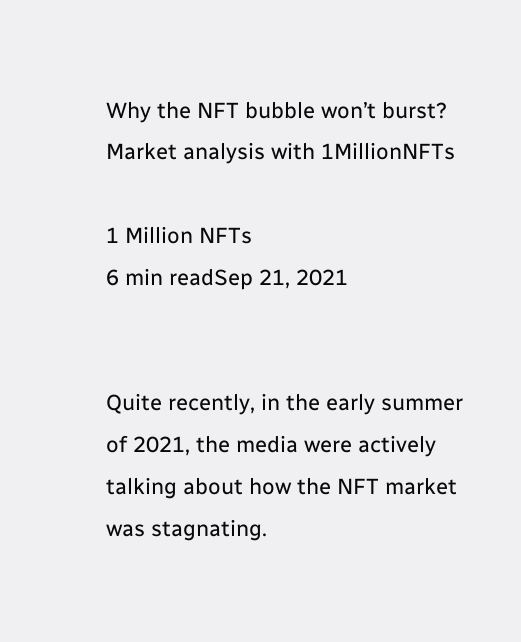Why the NFT bubble won’t burst? Market analysis with 1MillionNFTs

1 Million NFTs
6 min readSep 21, 2021


Quite recently, in the early summer of 2021, the media were actively talking about how the NFT market was stagnating.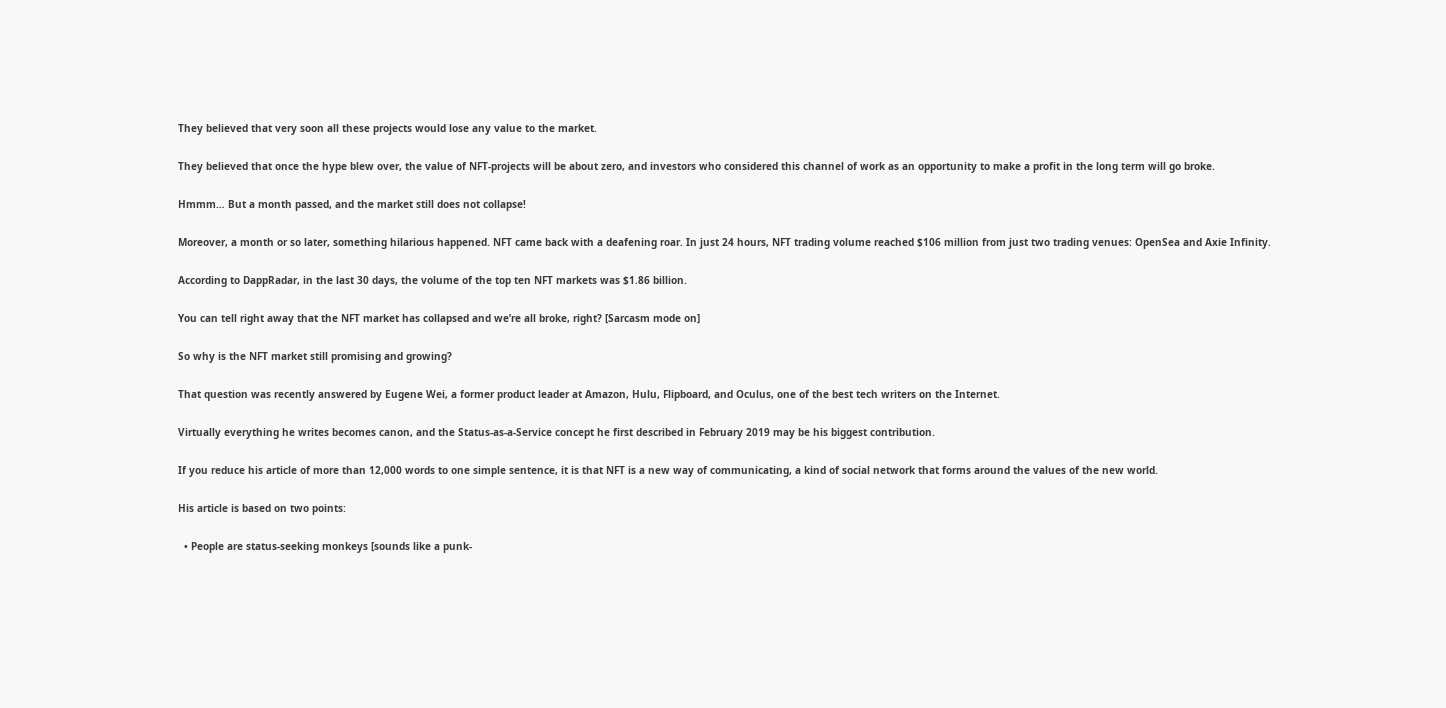They believed that very soon all these projects would lose any value to the market.

They believed that once the hype blew over, the value of NFT-projects will be about zero, and investors who considered this channel of work as an opportunity to make a profit in the long term will go broke.

Hmmm… But a month passed, and the market still does not collapse!

Moreover, a month or so later, something hilarious happened. NFT came back with a deafening roar. In just 24 hours, NFT trading volume reached $106 million from just two trading venues: OpenSea and Axie Infinity.

According to DappRadar, in the last 30 days, the volume of the top ten NFT markets was $1.86 billion.

You can tell right away that the NFT market has collapsed and we’re all broke, right? [Sarcasm mode on]

So why is the NFT market still promising and growing?

That question was recently answered by Eugene Wei, a former product leader at Amazon, Hulu, Flipboard, and Oculus, one of the best tech writers on the Internet.

Virtually everything he writes becomes canon, and the Status-as-a-Service concept he first described in February 2019 may be his biggest contribution.

If you reduce his article of more than 12,000 words to one simple sentence, it is that NFT is a new way of communicating, a kind of social network that forms around the values of the new world.

His article is based on two points:

  • People are status-seeking monkeys [sounds like a punk-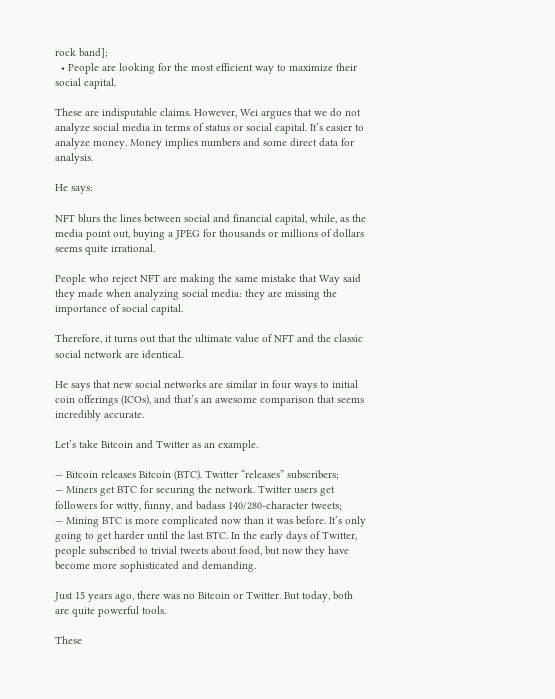rock band];
  • People are looking for the most efficient way to maximize their social capital.

These are indisputable claims. However, Wei argues that we do not analyze social media in terms of status or social capital. It’s easier to analyze money. Money implies numbers and some direct data for analysis.

He says:

NFT blurs the lines between social and financial capital, while, as the media point out, buying a JPEG for thousands or millions of dollars seems quite irrational.

People who reject NFT are making the same mistake that Way said they made when analyzing social media: they are missing the importance of social capital.

Therefore, it turns out that the ultimate value of NFT and the classic social network are identical.

He says that new social networks are similar in four ways to initial coin offerings (ICOs), and that’s an awesome comparison that seems incredibly accurate.

Let’s take Bitcoin and Twitter as an example.

— Bitcoin releases Bitcoin (BTC). Twitter “releases” subscribers;
— Miners get BTC for securing the network. Twitter users get followers for witty, funny, and badass 140/280-character tweets;
— Mining BTC is more complicated now than it was before. It’s only going to get harder until the last BTC. In the early days of Twitter, people subscribed to trivial tweets about food, but now they have become more sophisticated and demanding.

Just 15 years ago, there was no Bitcoin or Twitter. But today, both are quite powerful tools.

These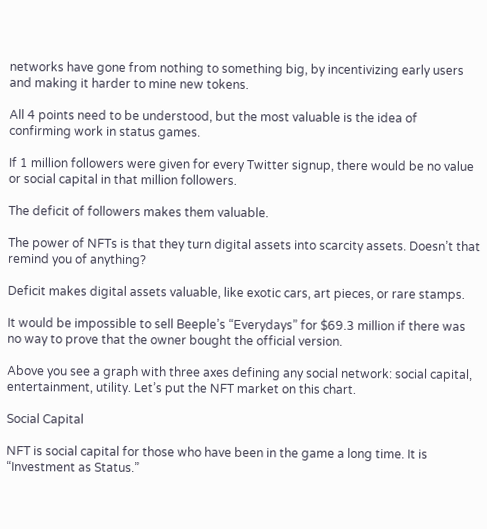networks have gone from nothing to something big, by incentivizing early users and making it harder to mine new tokens.

All 4 points need to be understood, but the most valuable is the idea of confirming work in status games.

If 1 million followers were given for every Twitter signup, there would be no value or social capital in that million followers.

The deficit of followers makes them valuable.

The power of NFTs is that they turn digital assets into scarcity assets. Doesn’t that remind you of anything?

Deficit makes digital assets valuable, like exotic cars, art pieces, or rare stamps.

It would be impossible to sell Beeple’s “Everydays” for $69.3 million if there was no way to prove that the owner bought the official version.

Above you see a graph with three axes defining any social network: social capital, entertainment, utility. Let’s put the NFT market on this chart.

Social Capital

NFT is social capital for those who have been in the game a long time. It is “Investment as Status.”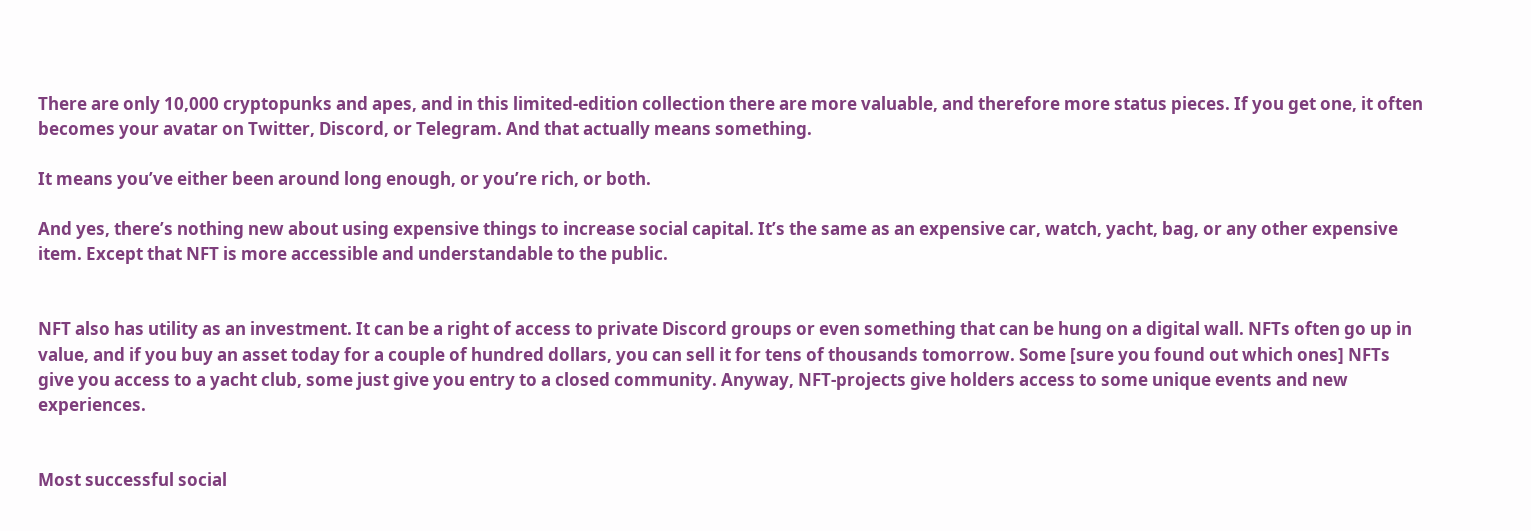There are only 10,000 cryptopunks and apes, and in this limited-edition collection there are more valuable, and therefore more status pieces. If you get one, it often becomes your avatar on Twitter, Discord, or Telegram. And that actually means something.

It means you’ve either been around long enough, or you’re rich, or both.

And yes, there’s nothing new about using expensive things to increase social capital. It’s the same as an expensive car, watch, yacht, bag, or any other expensive item. Except that NFT is more accessible and understandable to the public.


NFT also has utility as an investment. It can be a right of access to private Discord groups or even something that can be hung on a digital wall. NFTs often go up in value, and if you buy an asset today for a couple of hundred dollars, you can sell it for tens of thousands tomorrow. Some [sure you found out which ones] NFTs give you access to a yacht club, some just give you entry to a closed community. Anyway, NFT-projects give holders access to some unique events and new experiences.


Most successful social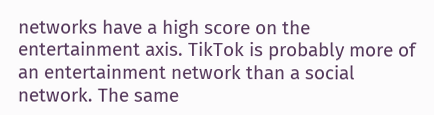networks have a high score on the entertainment axis. TikTok is probably more of an entertainment network than a social network. The same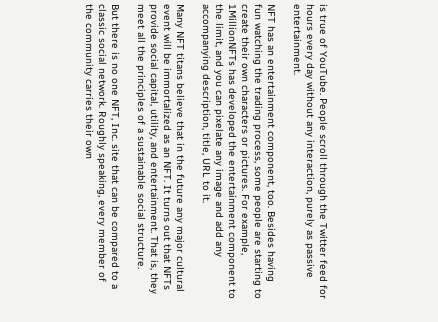is true of YouTube. People scroll through the Twitter feed for hours every day without any interaction, purely as passive entertainment.

NFT has an entertainment component, too. Besides having fun watching the trading process, some people are starting to create their own characters or pictures. For example, 1MillionNFTs has developed the entertainment component to the limit, and you can pixelate any image and add any accompanying description, title, URL to it.

Many NFT titans believe that in the future any major cultural event will be immortalized as an NFT. It turns out that NFTs provide social capital, utility, and entertainment. That is, they meet all the principles of a sustainable social structure.

But there is no one NFT, Inc. site that can be compared to a classic social network. Roughly speaking, every member of the community carries their own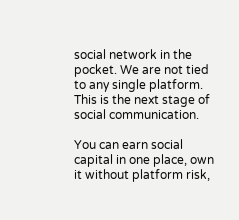social network in the pocket. We are not tied to any single platform. This is the next stage of social communication.

You can earn social capital in one place, own it without platform risk,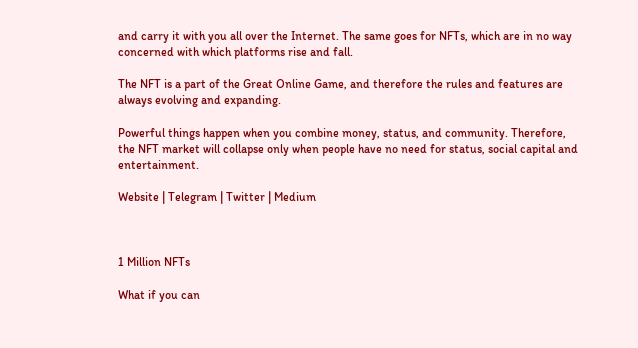and carry it with you all over the Internet. The same goes for NFTs, which are in no way concerned with which platforms rise and fall.

The NFT is a part of the Great Online Game, and therefore the rules and features are always evolving and expanding.

Powerful things happen when you combine money, status, and community. Therefore, the NFT market will collapse only when people have no need for status, social capital and entertainment.

Website | Telegram | Twitter | Medium



1 Million NFTs

What if you can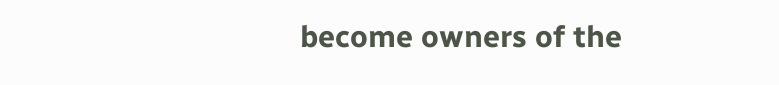become owners of the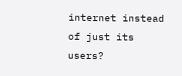internet instead of just its users?